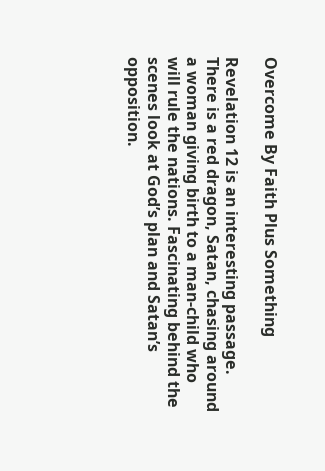Overcome By Faith Plus Something

Revelation 12 is an interesting passage. There is a red dragon, Satan, chasing around a woman giving birth to a man-child who will rule the nations. Fascinating behind the scenes look at God’s plan and Satan’s opposition.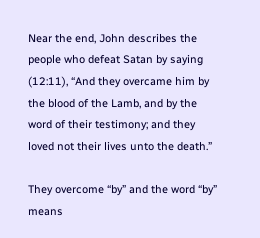Near the end, John describes the people who defeat Satan by saying (12:11), “And they overcame him by the blood of the Lamb, and by the word of their testimony; and they loved not their lives unto the death.”

They overcome “by” and the word “by” means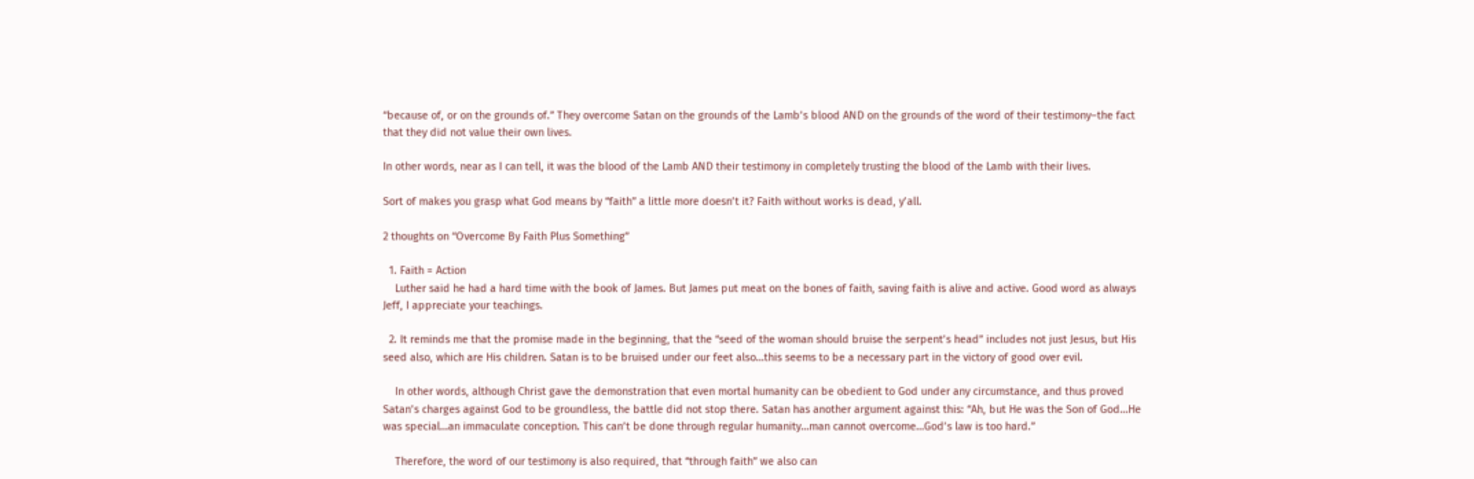“because of, or on the grounds of.” They overcome Satan on the grounds of the Lamb’s blood AND on the grounds of the word of their testimony–the fact that they did not value their own lives.

In other words, near as I can tell, it was the blood of the Lamb AND their testimony in completely trusting the blood of the Lamb with their lives.

Sort of makes you grasp what God means by “faith” a little more doesn’t it? Faith without works is dead, y’all.

2 thoughts on “Overcome By Faith Plus Something”

  1. Faith = Action
    Luther said he had a hard time with the book of James. But James put meat on the bones of faith, saving faith is alive and active. Good word as always Jeff, I appreciate your teachings.

  2. It reminds me that the promise made in the beginning, that the “seed of the woman should bruise the serpent’s head” includes not just Jesus, but His seed also, which are His children. Satan is to be bruised under our feet also…this seems to be a necessary part in the victory of good over evil.

    In other words, although Christ gave the demonstration that even mortal humanity can be obedient to God under any circumstance, and thus proved Satan’s charges against God to be groundless, the battle did not stop there. Satan has another argument against this: “Ah, but He was the Son of God…He was special…an immaculate conception. This can’t be done through regular humanity…man cannot overcome…God’s law is too hard.”

    Therefore, the word of our testimony is also required, that “through faith” we also can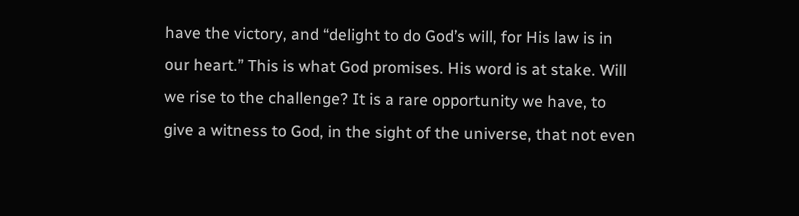have the victory, and “delight to do God’s will, for His law is in our heart.” This is what God promises. His word is at stake. Will we rise to the challenge? It is a rare opportunity we have, to give a witness to God, in the sight of the universe, that not even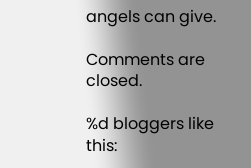angels can give.

Comments are closed.

%d bloggers like this: